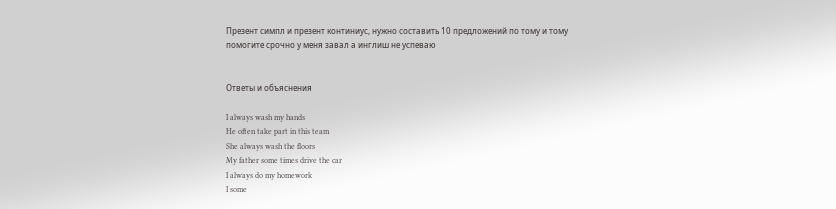Презент симпл и презент континиус, нужно составить 10 предложений по тому и тому
помогите срочно у меня завал а инглиш не успеваю


Ответы и объяснения

I always wash my hands
He often take part in this team
She always wash the floors
My father some times drive the car
I always do my homework
I some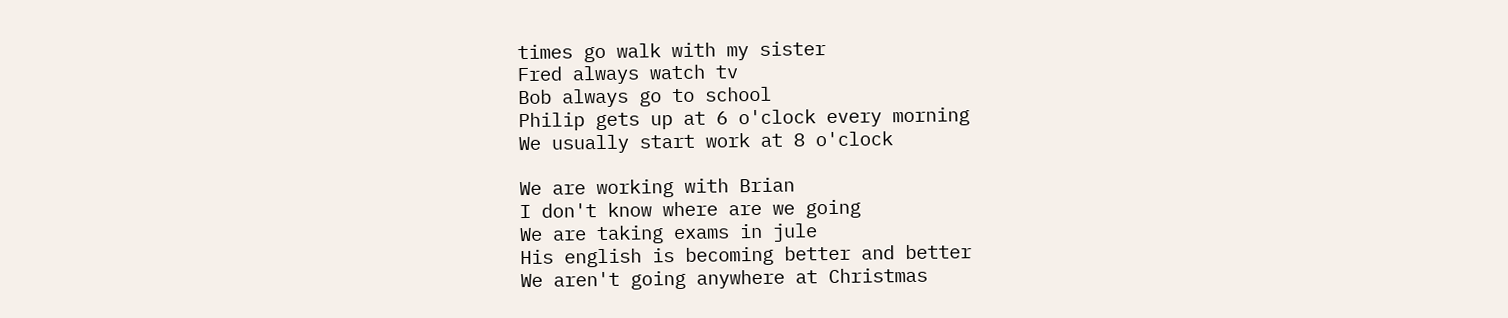times go walk with my sister
Fred always watch tv
Bob always go to school
Philip gets up at 6 o'clock every morning
We usually start work at 8 o'clock

We are working with Brian
I don't know where are we going
We are taking exams in jule
His english is becoming better and better
We aren't going anywhere at Christmas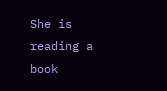She is reading a book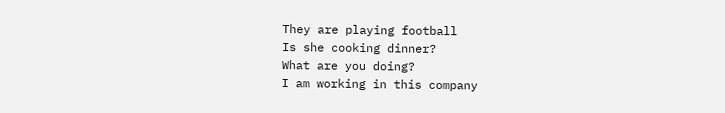They are playing football
Is she cooking dinner?
What are you doing?
I am working in this company